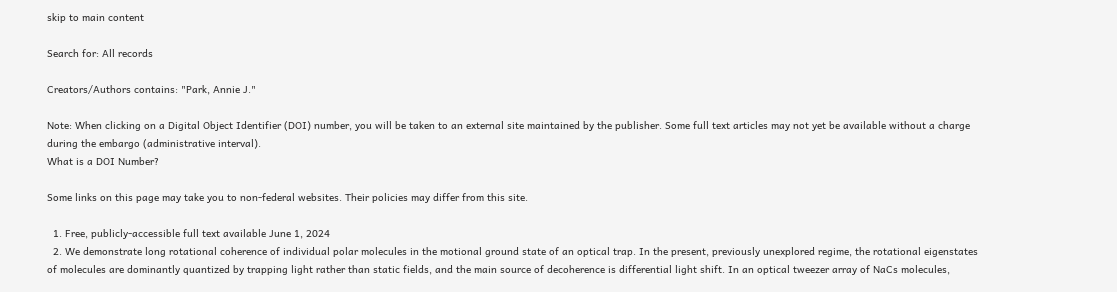skip to main content

Search for: All records

Creators/Authors contains: "Park, Annie J."

Note: When clicking on a Digital Object Identifier (DOI) number, you will be taken to an external site maintained by the publisher. Some full text articles may not yet be available without a charge during the embargo (administrative interval).
What is a DOI Number?

Some links on this page may take you to non-federal websites. Their policies may differ from this site.

  1. Free, publicly-accessible full text available June 1, 2024
  2. We demonstrate long rotational coherence of individual polar molecules in the motional ground state of an optical trap. In the present, previously unexplored regime, the rotational eigenstates of molecules are dominantly quantized by trapping light rather than static fields, and the main source of decoherence is differential light shift. In an optical tweezer array of NaCs molecules,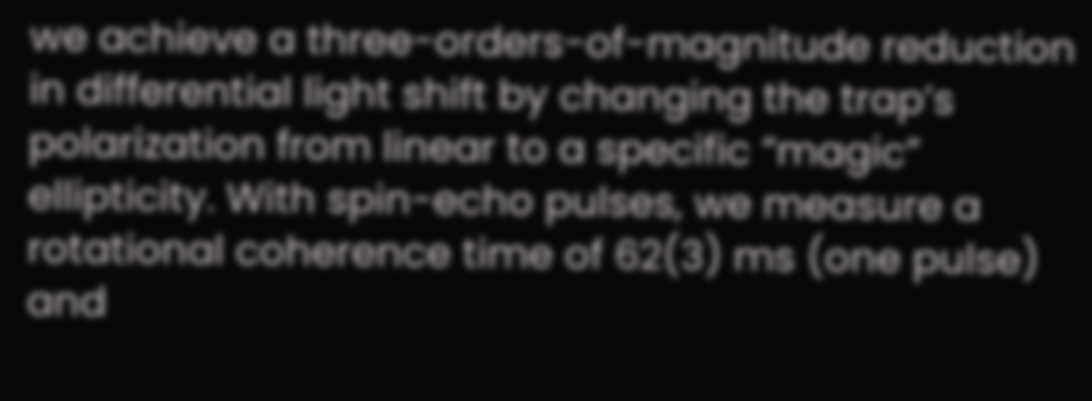we achieve a three-orders-of-magnitude reduction in differential light shift by changing the trap’s polarization from linear to a specific “magic” ellipticity. With spin-echo pulses, we measure a rotational coherence time of 62(3) ms (one pulse) and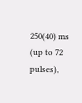250(40) ms (up to 72 pulses),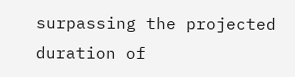surpassing the projected duration of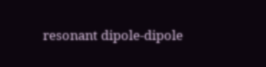resonant dipole-dipole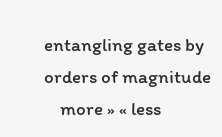entangling gates by orders of magnitude
    more » « less